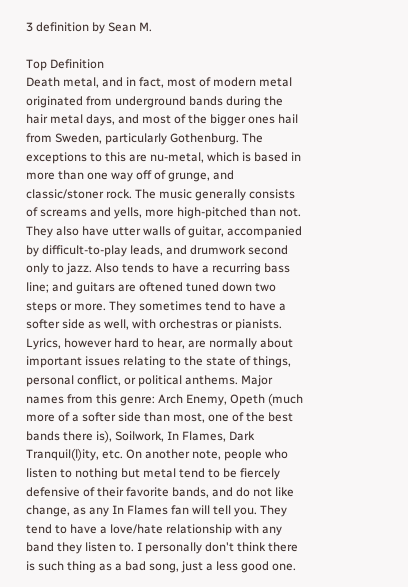3 definition by Sean M.

Top Definition
Death metal, and in fact, most of modern metal originated from underground bands during the hair metal days, and most of the bigger ones hail from Sweden, particularly Gothenburg. The exceptions to this are nu-metal, which is based in more than one way off of grunge, and classic/stoner rock. The music generally consists of screams and yells, more high-pitched than not. They also have utter walls of guitar, accompanied by difficult-to-play leads, and drumwork second only to jazz. Also tends to have a recurring bass line; and guitars are oftened tuned down two steps or more. They sometimes tend to have a softer side as well, with orchestras or pianists. Lyrics, however hard to hear, are normally about important issues relating to the state of things, personal conflict, or political anthems. Major names from this genre: Arch Enemy, Opeth (much more of a softer side than most, one of the best bands there is), Soilwork, In Flames, Dark Tranquil(l)ity, etc. On another note, people who listen to nothing but metal tend to be fiercely defensive of their favorite bands, and do not like change, as any In Flames fan will tell you. They tend to have a love/hate relationship with any band they listen to. I personally don't think there is such thing as a bad song, just a less good one.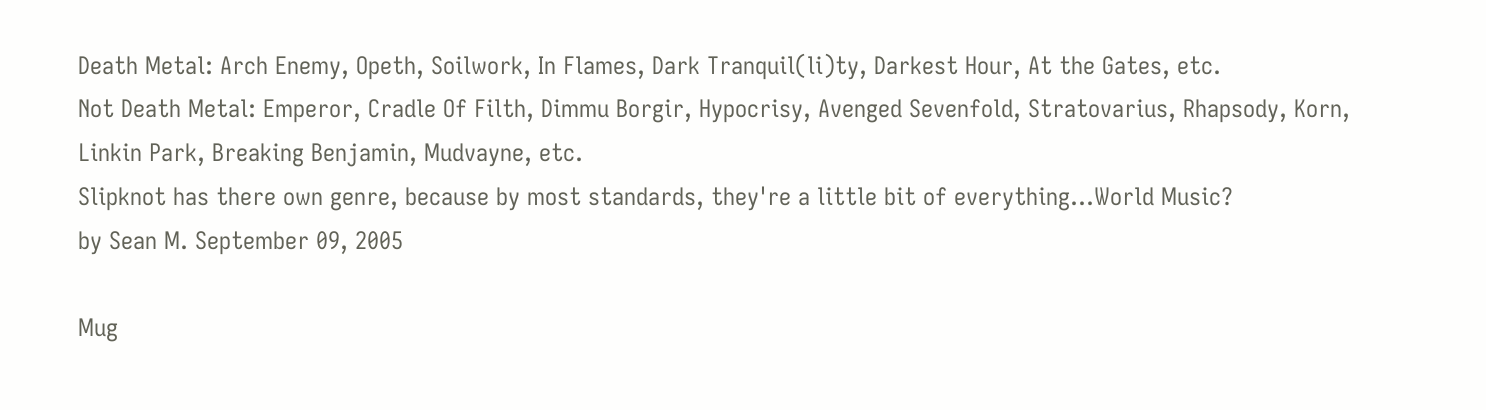Death Metal: Arch Enemy, Opeth, Soilwork, In Flames, Dark Tranquil(li)ty, Darkest Hour, At the Gates, etc.
Not Death Metal: Emperor, Cradle Of Filth, Dimmu Borgir, Hypocrisy, Avenged Sevenfold, Stratovarius, Rhapsody, Korn, Linkin Park, Breaking Benjamin, Mudvayne, etc.
Slipknot has there own genre, because by most standards, they're a little bit of everything...World Music?
by Sean M. September 09, 2005

Mug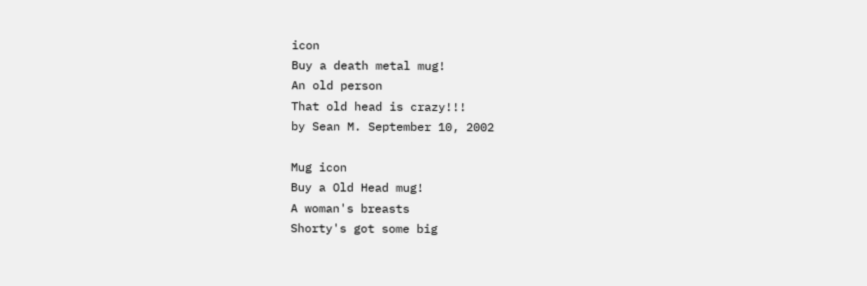icon
Buy a death metal mug!
An old person
That old head is crazy!!!
by Sean M. September 10, 2002

Mug icon
Buy a Old Head mug!
A woman's breasts
Shorty's got some big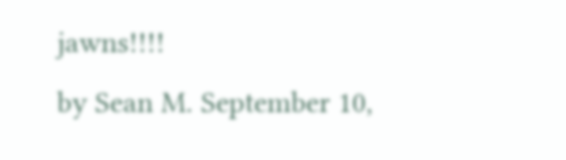jawns!!!!
by Sean M. September 10,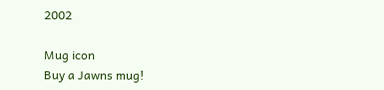2002

Mug icon
Buy a Jawns mug!